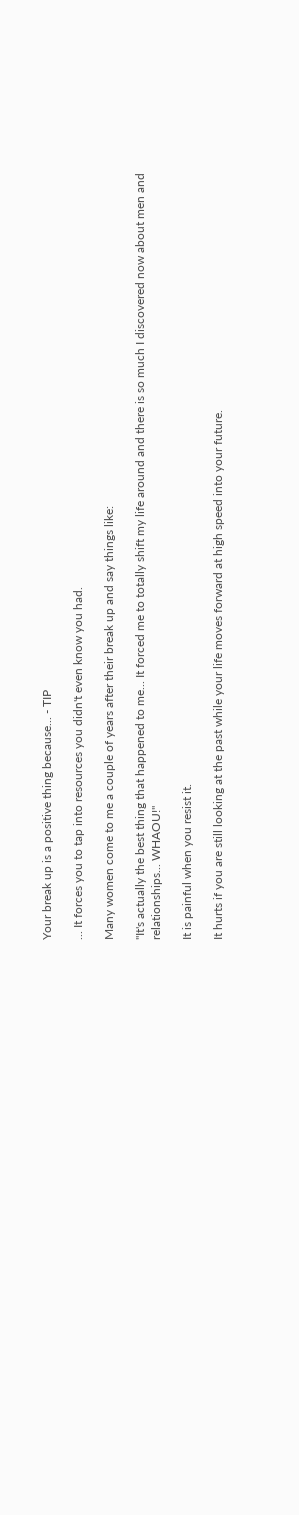Your break up is a positive thing because... - TIP

... It forces you to tap into resources you didn't even know you had.

Many women come to me a couple of years after their break up and say things like:

"It's actually the best thing that happened to me... It forced me to totally shift my life around and there is so much I discovered now about men and relationships... WHAOU!"

It is painful when you resist it.

It hurts if you are still looking at the past while your life moves forward at high speed into your future.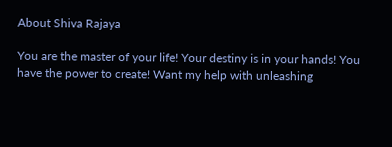About Shiva Rajaya

You are the master of your life! Your destiny is in your hands! You have the power to create! Want my help with unleashing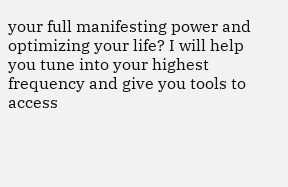your full manifesting power and optimizing your life? I will help you tune into your highest frequency and give you tools to access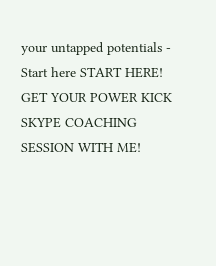your untapped potentials - Start here START HERE! GET YOUR POWER KICK SKYPE COACHING SESSION WITH ME!